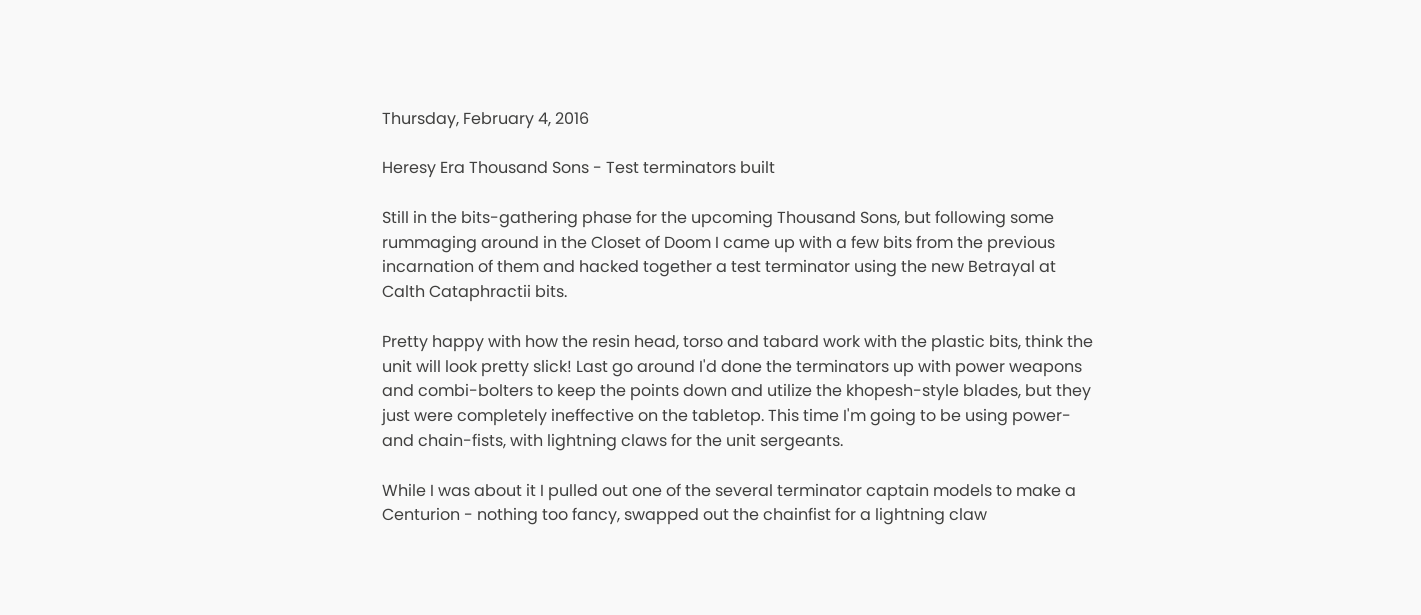Thursday, February 4, 2016

Heresy Era Thousand Sons - Test terminators built

Still in the bits-gathering phase for the upcoming Thousand Sons, but following some rummaging around in the Closet of Doom I came up with a few bits from the previous incarnation of them and hacked together a test terminator using the new Betrayal at Calth Cataphractii bits.

Pretty happy with how the resin head, torso and tabard work with the plastic bits, think the unit will look pretty slick! Last go around I'd done the terminators up with power weapons and combi-bolters to keep the points down and utilize the khopesh-style blades, but they just were completely ineffective on the tabletop. This time I'm going to be using power- and chain-fists, with lightning claws for the unit sergeants.

While I was about it I pulled out one of the several terminator captain models to make a Centurion - nothing too fancy, swapped out the chainfist for a lightning claw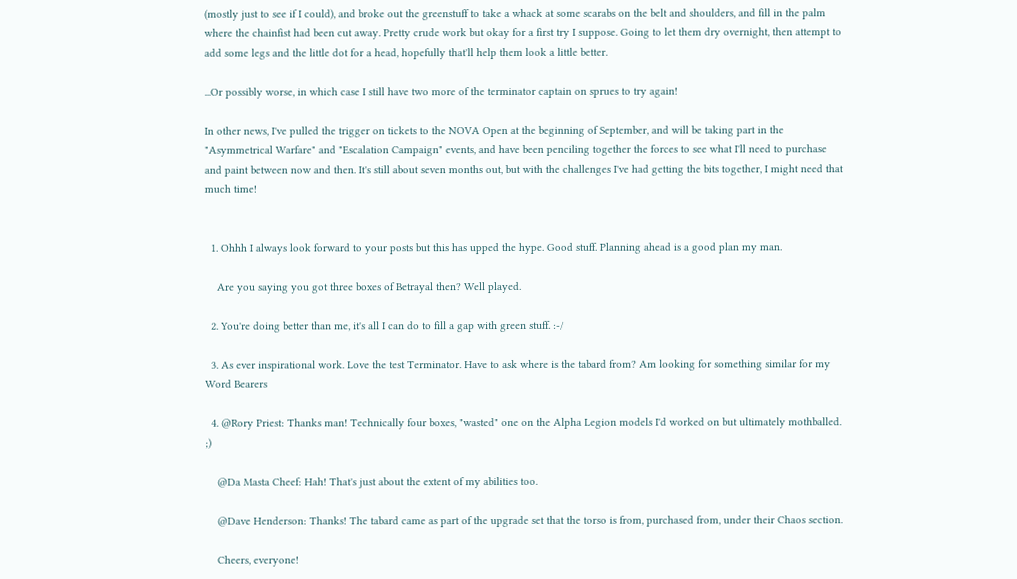(mostly just to see if I could), and broke out the greenstuff to take a whack at some scarabs on the belt and shoulders, and fill in the palm where the chainfist had been cut away. Pretty crude work but okay for a first try I suppose. Going to let them dry overnight, then attempt to add some legs and the little dot for a head, hopefully that'll help them look a little better.

...Or possibly worse, in which case I still have two more of the terminator captain on sprues to try again!

In other news, I've pulled the trigger on tickets to the NOVA Open at the beginning of September, and will be taking part in the "Asymmetrical Warfare" and "Escalation Campaign" events, and have been penciling together the forces to see what I'll need to purchase and paint between now and then. It's still about seven months out, but with the challenges I've had getting the bits together, I might need that much time!


  1. Ohhh I always look forward to your posts but this has upped the hype. Good stuff. Planning ahead is a good plan my man.

    Are you saying you got three boxes of Betrayal then? Well played.

  2. You're doing better than me, it's all I can do to fill a gap with green stuff. :-/

  3. As ever inspirational work. Love the test Terminator. Have to ask where is the tabard from? Am looking for something similar for my Word Bearers

  4. @Rory Priest: Thanks man! Technically four boxes, "wasted" one on the Alpha Legion models I'd worked on but ultimately mothballed. ;)

    @Da Masta Cheef: Hah! That's just about the extent of my abilities too.

    @Dave Henderson: Thanks! The tabard came as part of the upgrade set that the torso is from, purchased from, under their Chaos section.

    Cheers, everyone!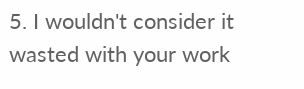5. I wouldn't consider it wasted with your work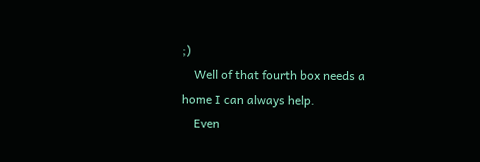;)
    Well of that fourth box needs a home I can always help.
    Even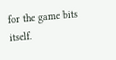for the game bits itself.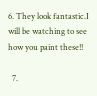6. They look fantastic.I will be watching to see how you paint these!!

  7.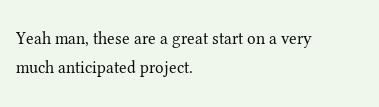Yeah man, these are a great start on a very much anticipated project.